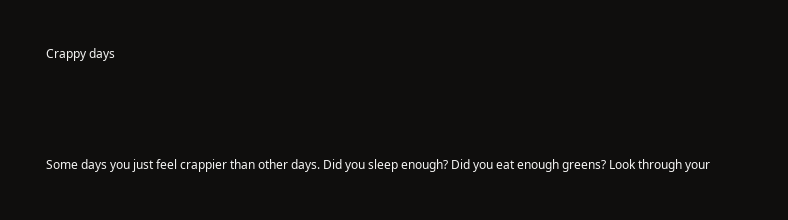Crappy days




Some days you just feel crappier than other days. Did you sleep enough? Did you eat enough greens? Look through your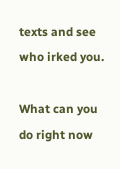texts and see who irked you.

What can you do right now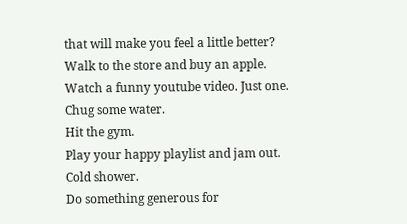that will make you feel a little better?
Walk to the store and buy an apple.
Watch a funny youtube video. Just one.
Chug some water.
Hit the gym.
Play your happy playlist and jam out.
Cold shower.
Do something generous for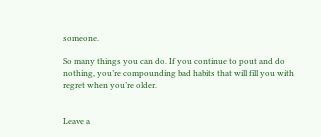someone.

So many things you can do. If you continue to pout and do nothing, you’re compounding bad habits that will fill you with regret when you’re older.


Leave a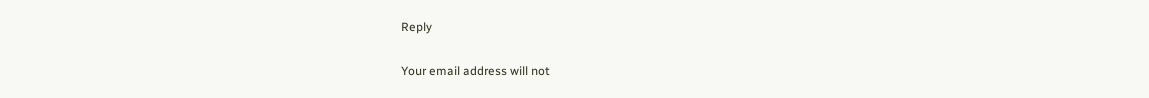Reply

Your email address will not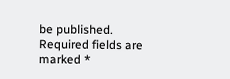be published. Required fields are marked *